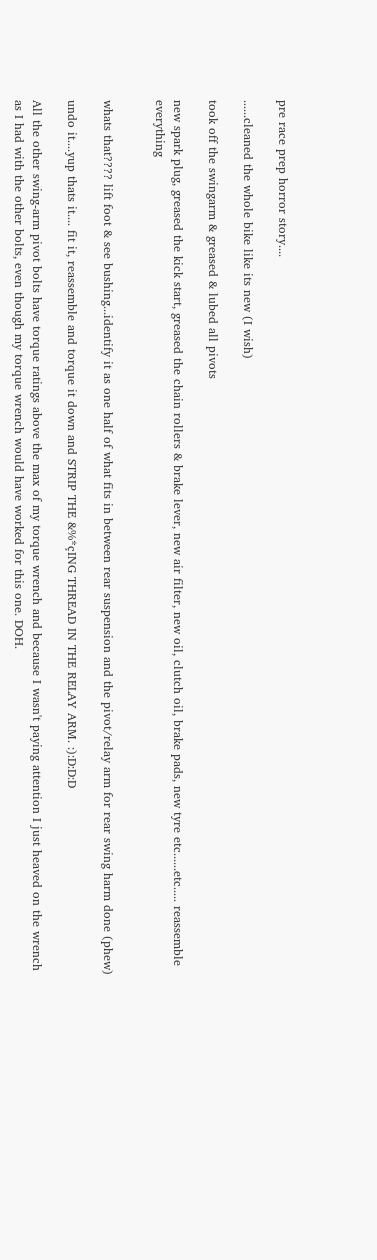pre race prep horror story....

......cleaned the whole bike like its new (I wish)

took off the swingarm & greased & lubed all pivots

new spark plug, greased the kick start, greased the chain rollers & brake lever, new air filter, new oil, clutch oil, brake pads, new tyre etc......etc..... reassemble everything


whats that???? lift foot & see bushing...identify it as one half of what fits in between rear suspension and the pivot/relay arm for rear swing harm done (phew)

undo it....yup thats it.... fit it, reassemble and torque it down and STRIP THE &%*çING THREAD IN THE RELAY ARM. :):D:D:D

All the other swing-arm pivot bolts have torque ratings above the max of my torque wrench and because I wasn't paying attention I just heaved on the wrench as I had with the other bolts, even though my torque wrench would have worked for this one. DOH.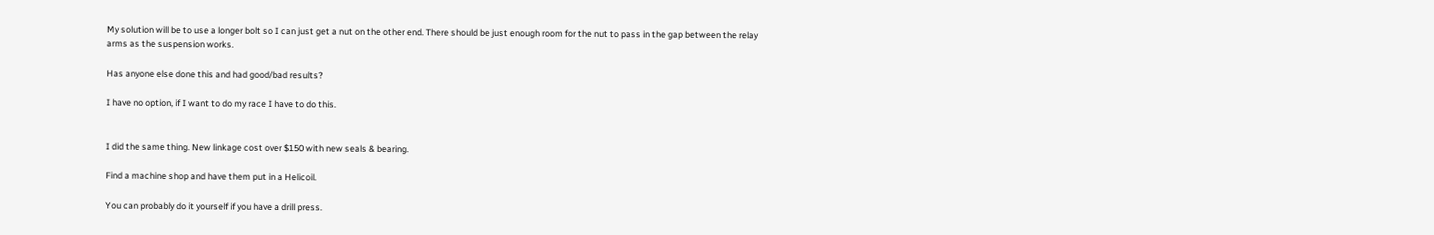My solution will be to use a longer bolt so I can just get a nut on the other end. There should be just enough room for the nut to pass in the gap between the relay arms as the suspension works.

Has anyone else done this and had good/bad results?

I have no option, if I want to do my race I have to do this.


I did the same thing. New linkage cost over $150 with new seals & bearing.

Find a machine shop and have them put in a Helicoil.

You can probably do it yourself if you have a drill press.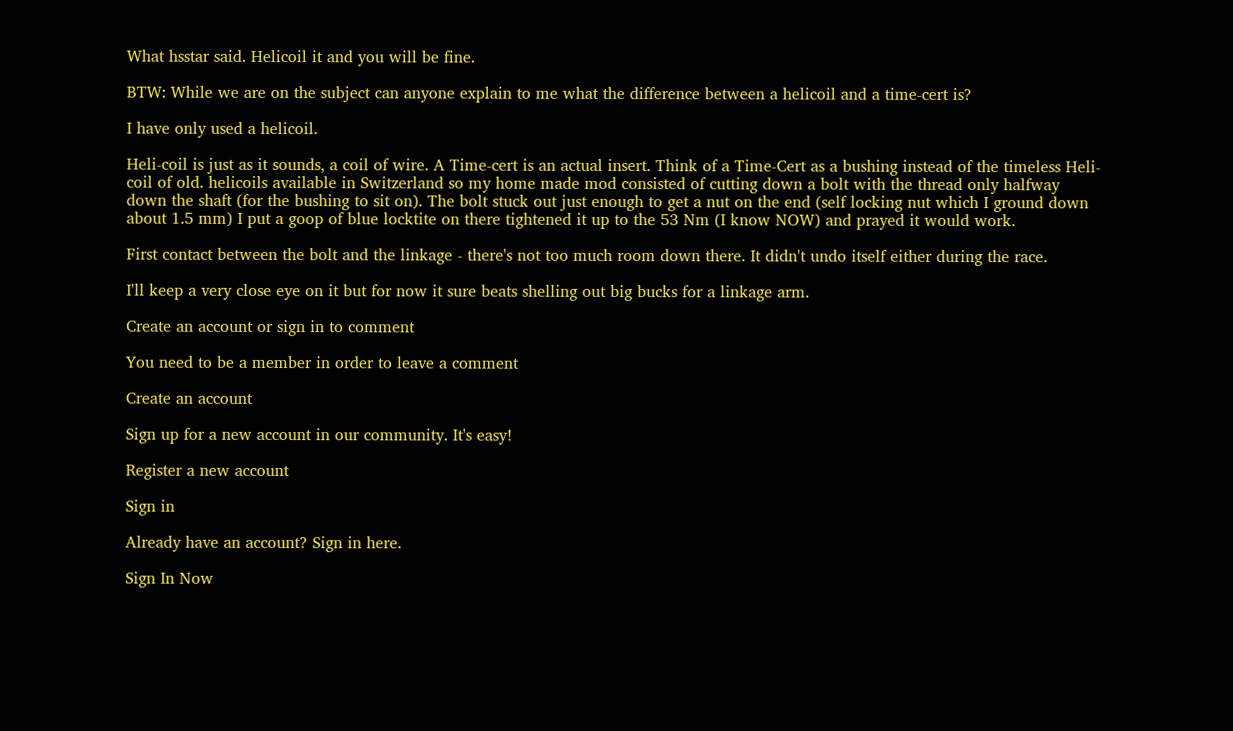What hsstar said. Helicoil it and you will be fine.

BTW: While we are on the subject can anyone explain to me what the difference between a helicoil and a time-cert is?

I have only used a helicoil.

Heli-coil is just as it sounds, a coil of wire. A Time-cert is an actual insert. Think of a Time-Cert as a bushing instead of the timeless Heli-coil of old. helicoils available in Switzerland so my home made mod consisted of cutting down a bolt with the thread only halfway down the shaft (for the bushing to sit on). The bolt stuck out just enough to get a nut on the end (self locking nut which I ground down about 1.5 mm) I put a goop of blue locktite on there tightened it up to the 53 Nm (I know NOW) and prayed it would work.

First contact between the bolt and the linkage - there's not too much room down there. It didn't undo itself either during the race.

I'll keep a very close eye on it but for now it sure beats shelling out big bucks for a linkage arm.

Create an account or sign in to comment

You need to be a member in order to leave a comment

Create an account

Sign up for a new account in our community. It's easy!

Register a new account

Sign in

Already have an account? Sign in here.

Sign In Now